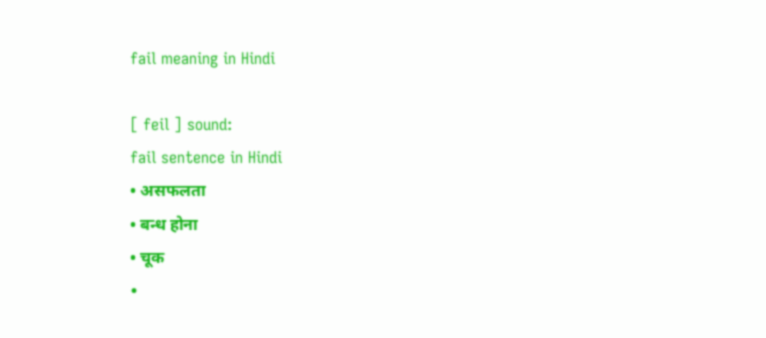fail meaning in Hindi

[ feil ] sound:
fail sentence in Hindi
• असफलता
• बन्ध होना
• चूक
•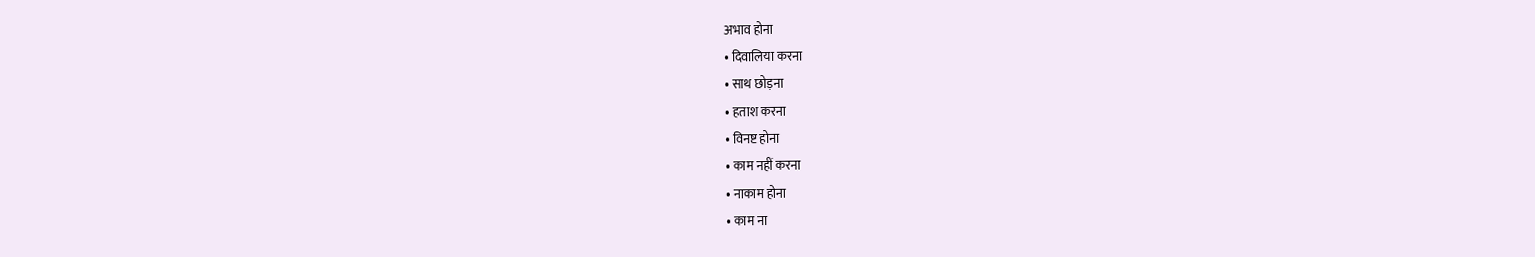अभाव होना
• दिवालिया करना
• साथ छोड़ना
• हताश करना
• विनष्ट होना
• काम नहीं करना
• नाकाम होना
• काम ना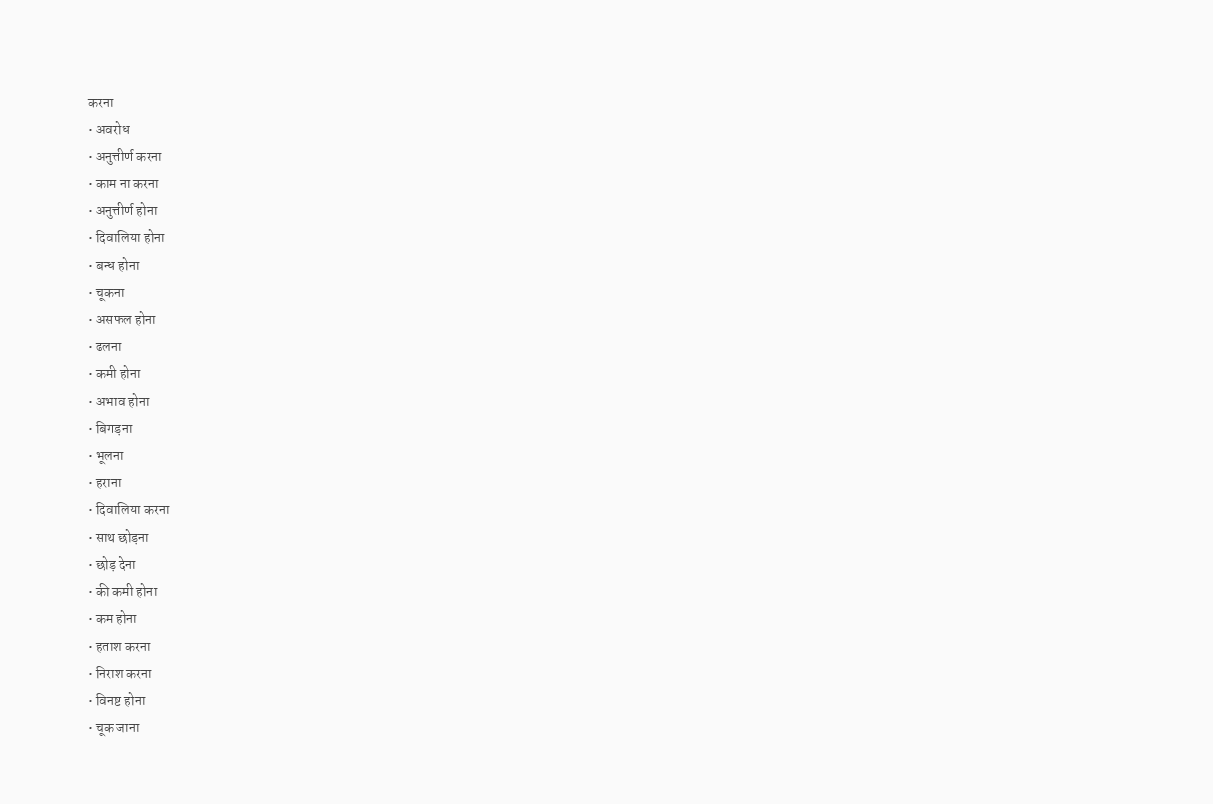करना
• अवरोध
• अनुत्तीर्ण करना
• काम ना करना
• अनुत्तीर्ण होना
• दिवालिया होना
• बन्ध होना
• चूकना
• असफल होना
• ढलना
• कमी होना
• अभाव होना
• बिगड़ना
• भूलना
• हराना
• दिवालिया करना
• साथ छोड़ना
• छोड़ देना
• की कमी होना
• कम होना
• हताश करना
• निराश करना
• विनष्ट होना
• चूक जाना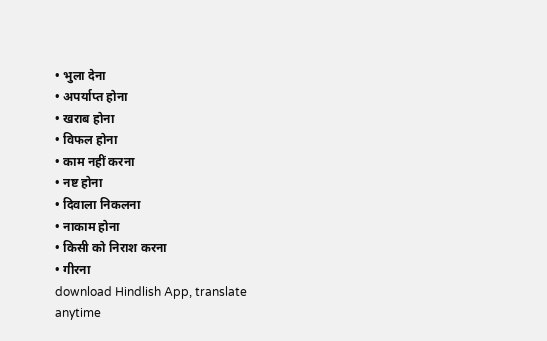• भुला देना
• अपर्याप्त होना
• खराब होना
• विफल होना
• काम नहीं करना
• नष्ट होना
• दिवाला निकलना
• नाकाम होना
• किसी को निराश करना
• गीरना
download Hindlish App, translate anytime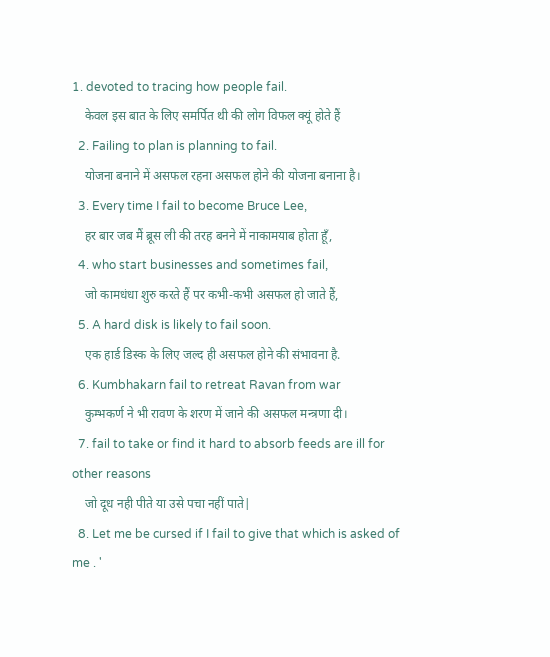1. devoted to tracing how people fail.
    केवल इस बात के लिए समर्पित थी की लोग विफल क्यूं होते हैं
  2. Failing to plan is planning to fail.
    योजना बनाने में असफल रहना असफल होने की योजना बनाना है।
  3. Every time I fail to become Bruce Lee,
    हर बार जब मैं ब्रूस ली की तरह बनने में नाकामयाब होता हूँ,
  4. who start businesses and sometimes fail,
    जो कामधंधा शुरु करते हैं पर कभी-कभी असफल हो जाते हैं,
  5. A hard disk is likely to fail soon.
    एक हार्ड डिस्क के लिए जल्द ही असफल होने की संभावना है.
  6. Kumbhakarn fail to retreat Ravan from war
    कुम्भकर्ण ने भी रावण के शरण में जाने की असफल मन्त्रणा दी।
  7. fail to take or find it hard to absorb feeds are ill for other reasons
    जो दूध नही पीते या उसे पचा नहीं पाते|
  8. Let me be cursed if I fail to give that which is asked of me . '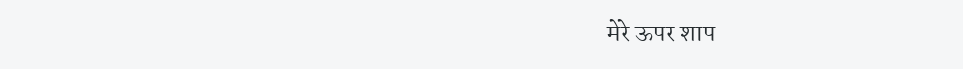मेरे ऊपर शाप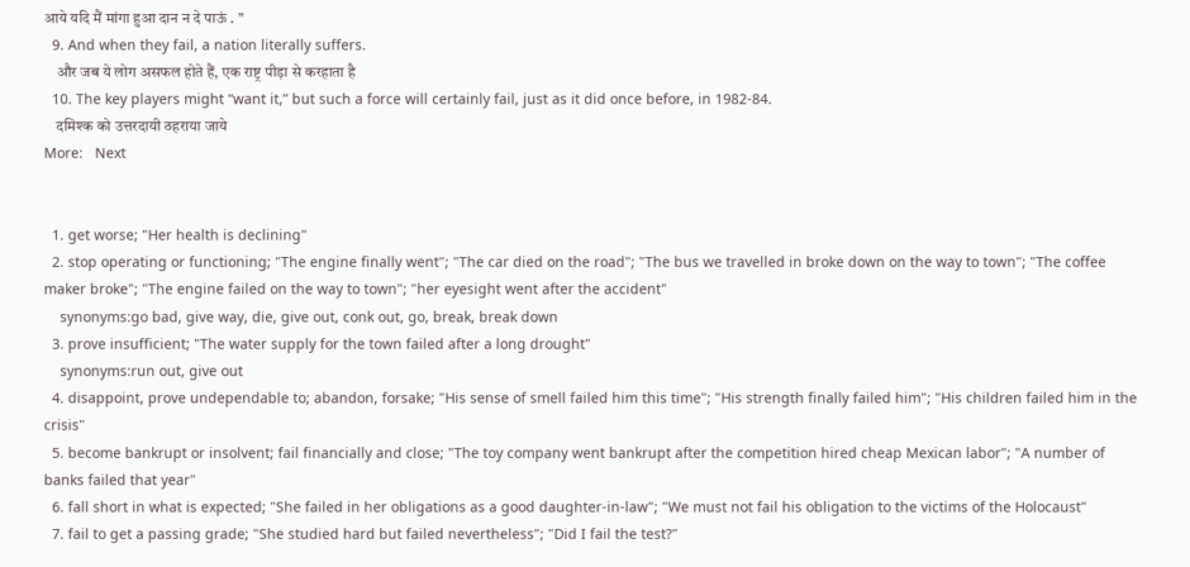आये यदि मैं मांगा हुआ दान न दे पाऊं . ”
  9. And when they fail, a nation literally suffers.
    और जब ये लोग असफल होते हैं, एक राष्ट्र पीड़ा से करहाता है
  10. The key players might “want it,” but such a force will certainly fail, just as it did once before, in 1982-84.
    दमिश्क को उत्तरदायी ठहराया जाये
More:   Next


  1. get worse; "Her health is declining"
  2. stop operating or functioning; "The engine finally went"; "The car died on the road"; "The bus we travelled in broke down on the way to town"; "The coffee maker broke"; "The engine failed on the way to town"; "her eyesight went after the accident"
    synonyms:go bad, give way, die, give out, conk out, go, break, break down
  3. prove insufficient; "The water supply for the town failed after a long drought"
    synonyms:run out, give out
  4. disappoint, prove undependable to; abandon, forsake; "His sense of smell failed him this time"; "His strength finally failed him"; "His children failed him in the crisis"
  5. become bankrupt or insolvent; fail financially and close; "The toy company went bankrupt after the competition hired cheap Mexican labor"; "A number of banks failed that year"
  6. fall short in what is expected; "She failed in her obligations as a good daughter-in-law"; "We must not fail his obligation to the victims of the Holocaust"
  7. fail to get a passing grade; "She studied hard but failed nevertheless"; "Did I fail the test?"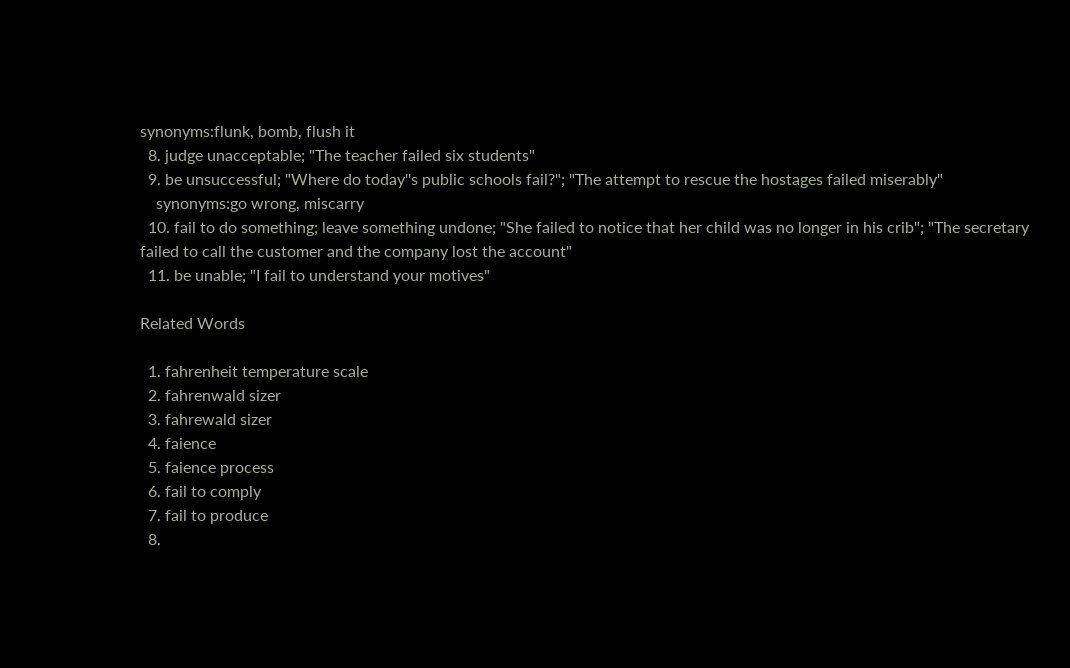synonyms:flunk, bomb, flush it
  8. judge unacceptable; "The teacher failed six students"
  9. be unsuccessful; "Where do today''s public schools fail?"; "The attempt to rescue the hostages failed miserably"
    synonyms:go wrong, miscarry
  10. fail to do something; leave something undone; "She failed to notice that her child was no longer in his crib"; "The secretary failed to call the customer and the company lost the account"
  11. be unable; "I fail to understand your motives"

Related Words

  1. fahrenheit temperature scale
  2. fahrenwald sizer
  3. fahrewald sizer
  4. faience
  5. faience process
  6. fail to comply
  7. fail to produce
  8.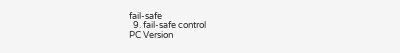fail-safe
  9. fail-safe control
PC Version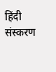हिंदी संस्करण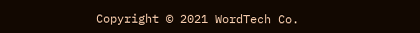Copyright © 2021 WordTech Co.